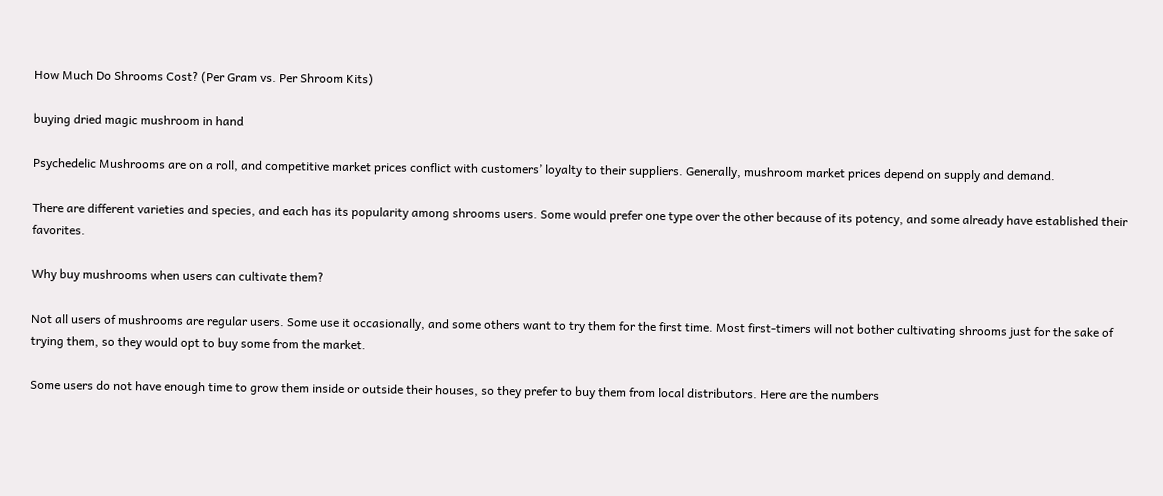How Much Do Shrooms Cost? (Per Gram vs. Per Shroom Kits)

buying dried magic mushroom in hand

Psychedelic Mushrooms are on a roll, and competitive market prices conflict with customers’ loyalty to their suppliers. Generally, mushroom market prices depend on supply and demand.

There are different varieties and species, and each has its popularity among shrooms users. Some would prefer one type over the other because of its potency, and some already have established their favorites.

Why buy mushrooms when users can cultivate them?

Not all users of mushrooms are regular users. Some use it occasionally, and some others want to try them for the first time. Most first-timers will not bother cultivating shrooms just for the sake of trying them, so they would opt to buy some from the market.

Some users do not have enough time to grow them inside or outside their houses, so they prefer to buy them from local distributors. Here are the numbers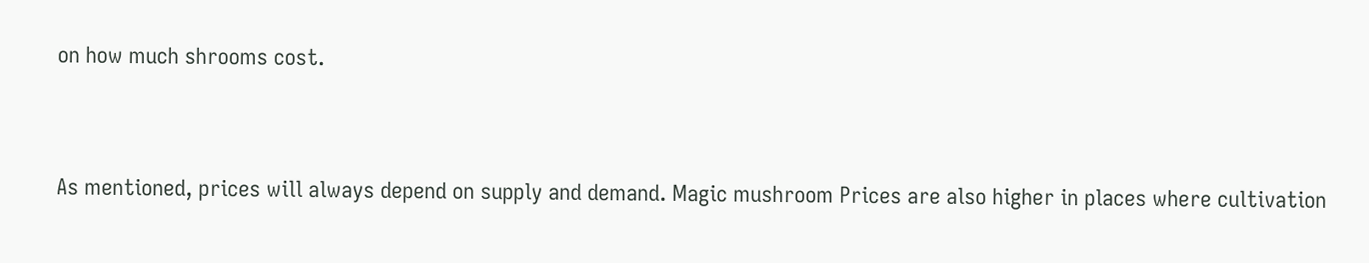on how much shrooms cost.


As mentioned, prices will always depend on supply and demand. Magic mushroom Prices are also higher in places where cultivation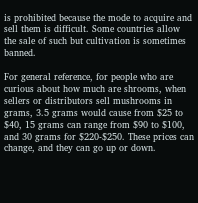is prohibited because the mode to acquire and sell them is difficult. Some countries allow the sale of such but cultivation is sometimes banned.

For general reference, for people who are curious about how much are shrooms, when sellers or distributors sell mushrooms in grams, 3.5 grams would cause from $25 to $40, 15 grams can range from $90 to $100, and 30 grams for $220-$250. These prices can change, and they can go up or down.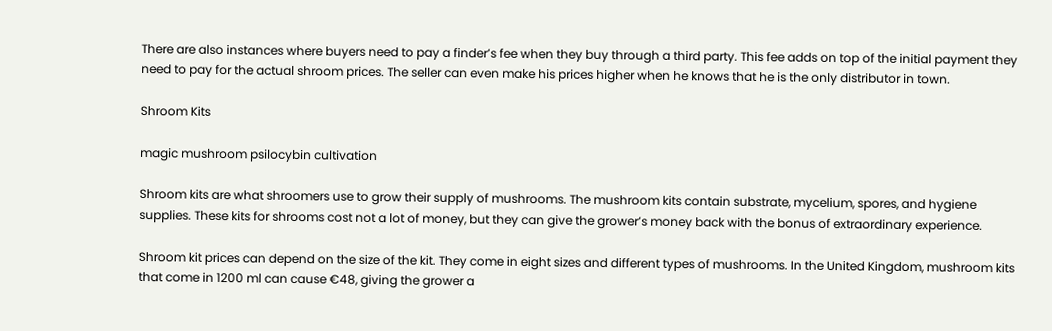There are also instances where buyers need to pay a finder’s fee when they buy through a third party. This fee adds on top of the initial payment they need to pay for the actual shroom prices. The seller can even make his prices higher when he knows that he is the only distributor in town.

Shroom Kits

magic mushroom psilocybin cultivation

Shroom kits are what shroomers use to grow their supply of mushrooms. The mushroom kits contain substrate, mycelium, spores, and hygiene supplies. These kits for shrooms cost not a lot of money, but they can give the grower’s money back with the bonus of extraordinary experience.

Shroom kit prices can depend on the size of the kit. They come in eight sizes and different types of mushrooms. In the United Kingdom, mushroom kits that come in 1200 ml can cause €48, giving the grower a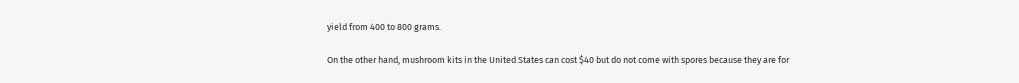yield from 400 to 800 grams.

On the other hand, mushroom kits in the United States can cost $40 but do not come with spores because they are for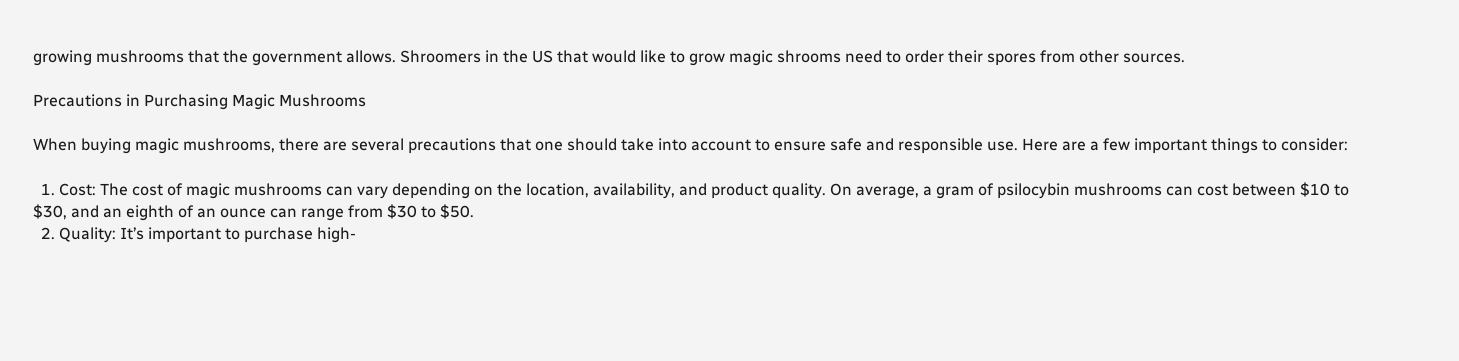growing mushrooms that the government allows. Shroomers in the US that would like to grow magic shrooms need to order their spores from other sources.

Precautions in Purchasing Magic Mushrooms

When buying magic mushrooms, there are several precautions that one should take into account to ensure safe and responsible use. Here are a few important things to consider:

  1. Cost: The cost of magic mushrooms can vary depending on the location, availability, and product quality. On average, a gram of psilocybin mushrooms can cost between $10 to $30, and an eighth of an ounce can range from $30 to $50.
  2. Quality: It’s important to purchase high-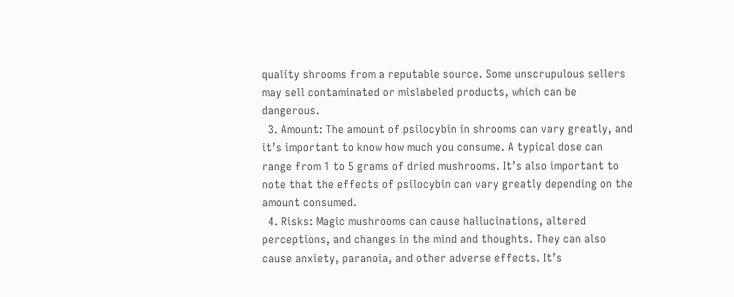quality shrooms from a reputable source. Some unscrupulous sellers may sell contaminated or mislabeled products, which can be dangerous.
  3. Amount: The amount of psilocybin in shrooms can vary greatly, and it’s important to know how much you consume. A typical dose can range from 1 to 5 grams of dried mushrooms. It’s also important to note that the effects of psilocybin can vary greatly depending on the amount consumed.
  4. Risks: Magic mushrooms can cause hallucinations, altered perceptions, and changes in the mind and thoughts. They can also cause anxiety, paranoia, and other adverse effects. It’s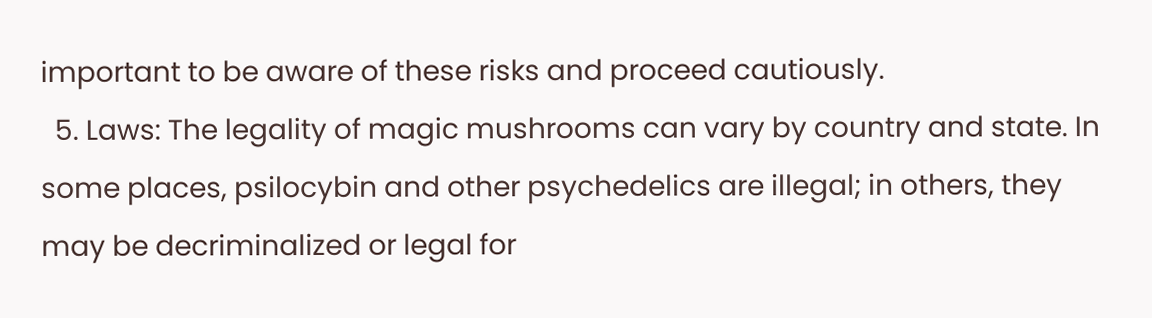important to be aware of these risks and proceed cautiously.
  5. Laws: The legality of magic mushrooms can vary by country and state. In some places, psilocybin and other psychedelics are illegal; in others, they may be decriminalized or legal for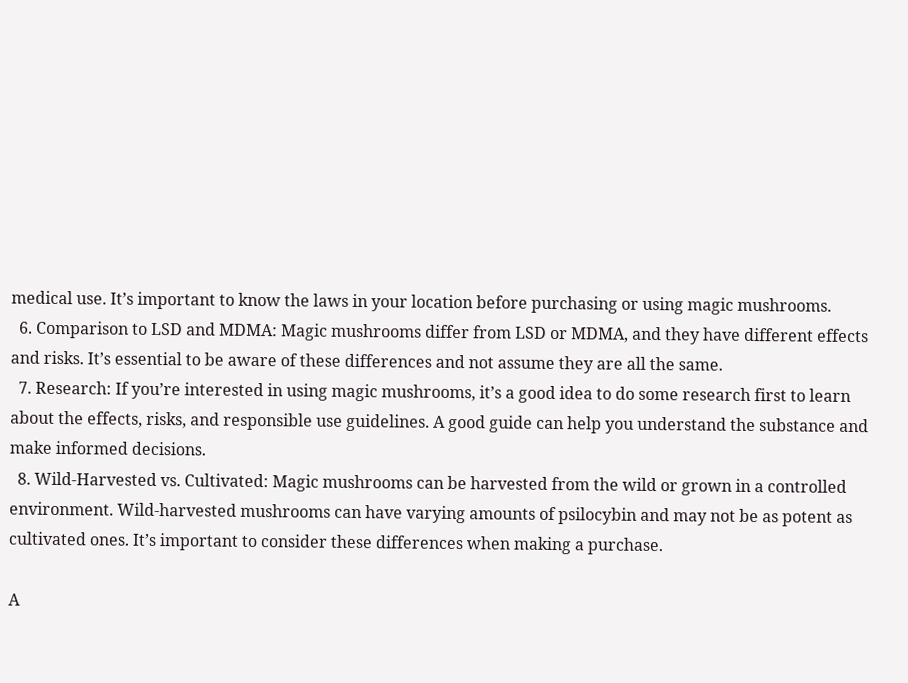medical use. It’s important to know the laws in your location before purchasing or using magic mushrooms.
  6. Comparison to LSD and MDMA: Magic mushrooms differ from LSD or MDMA, and they have different effects and risks. It’s essential to be aware of these differences and not assume they are all the same.
  7. Research: If you’re interested in using magic mushrooms, it’s a good idea to do some research first to learn about the effects, risks, and responsible use guidelines. A good guide can help you understand the substance and make informed decisions.
  8. Wild-Harvested vs. Cultivated: Magic mushrooms can be harvested from the wild or grown in a controlled environment. Wild-harvested mushrooms can have varying amounts of psilocybin and may not be as potent as cultivated ones. It’s important to consider these differences when making a purchase.

A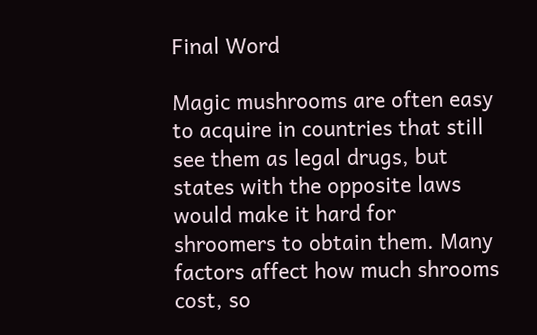Final Word

Magic mushrooms are often easy to acquire in countries that still see them as legal drugs, but states with the opposite laws would make it hard for shroomers to obtain them. Many factors affect how much shrooms cost, so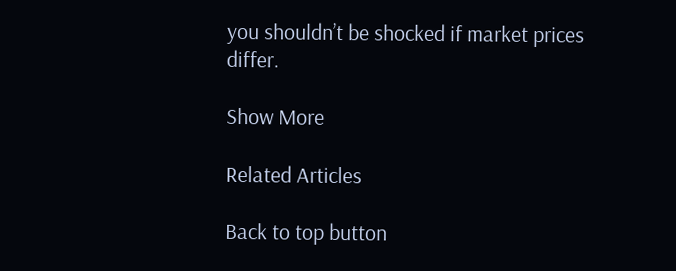you shouldn’t be shocked if market prices differ.

Show More

Related Articles

Back to top button